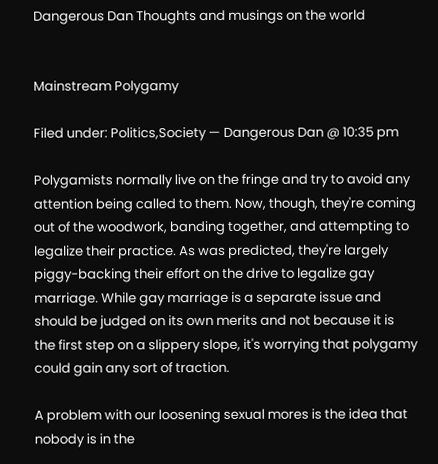Dangerous Dan Thoughts and musings on the world


Mainstream Polygamy

Filed under: Politics,Society — Dangerous Dan @ 10:35 pm

Polygamists normally live on the fringe and try to avoid any attention being called to them. Now, though, they're coming out of the woodwork, banding together, and attempting to legalize their practice. As was predicted, they're largely piggy-backing their effort on the drive to legalize gay marriage. While gay marriage is a separate issue and should be judged on its own merits and not because it is the first step on a slippery slope, it's worrying that polygamy could gain any sort of traction.

A problem with our loosening sexual mores is the idea that nobody is in the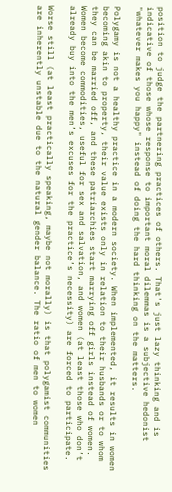position to judge the partnering practices of others. That's just lazy thinking and is indicative of those whose response to important moral dilemmas is a subjective hedonist "whatever makes you happy" instead of doing the hard thinking on the matters.

Polygamy is not a healthy practice in a modern society. When implemented, it results in women becoming akin to property, their value exists only in relation to their husbands or to whom they can be married off, and these patriarchies start marrying off girls instead of women. Women become commodities, useful for sex and salvation, and women (at least those who don’t already buy into the men’s excuses for the practice’s necessity) are forced to participate.

Worse still (at least practically speaking, maybe not morally) is that polygamist communities are inherently unstable due to the natural gender balance. The ratio of men to women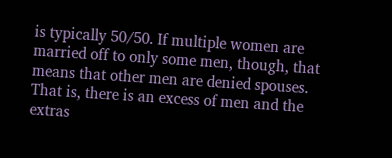is typically 50/50. If multiple women are married off to only some men, though, that means that other men are denied spouses. That is, there is an excess of men and the extras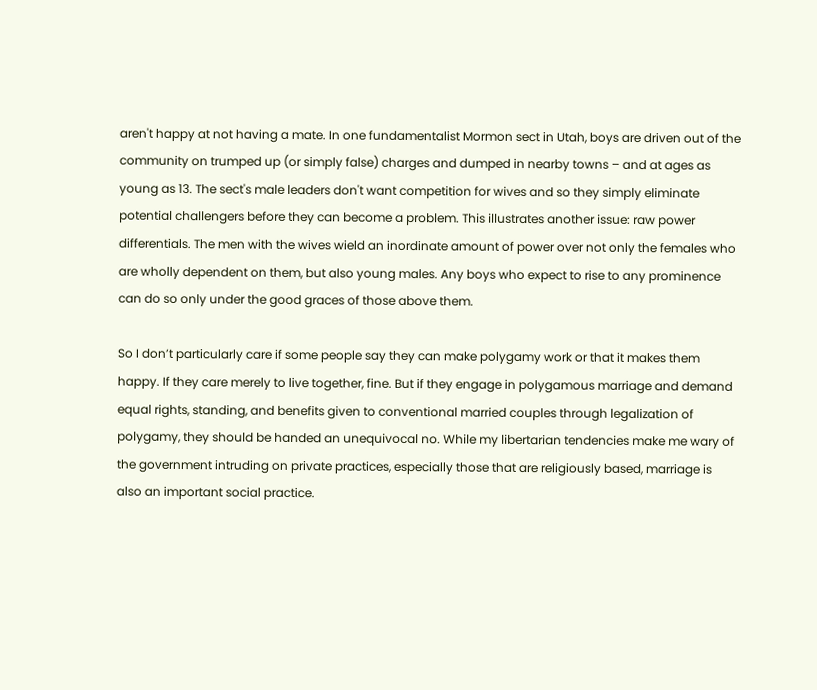aren't happy at not having a mate. In one fundamentalist Mormon sect in Utah, boys are driven out of the community on trumped up (or simply false) charges and dumped in nearby towns – and at ages as young as 13. The sect's male leaders don't want competition for wives and so they simply eliminate potential challengers before they can become a problem. This illustrates another issue: raw power differentials. The men with the wives wield an inordinate amount of power over not only the females who are wholly dependent on them, but also young males. Any boys who expect to rise to any prominence can do so only under the good graces of those above them.

So I don’t particularly care if some people say they can make polygamy work or that it makes them happy. If they care merely to live together, fine. But if they engage in polygamous marriage and demand equal rights, standing, and benefits given to conventional married couples through legalization of polygamy, they should be handed an unequivocal no. While my libertarian tendencies make me wary of the government intruding on private practices, especially those that are religiously based, marriage is also an important social practice.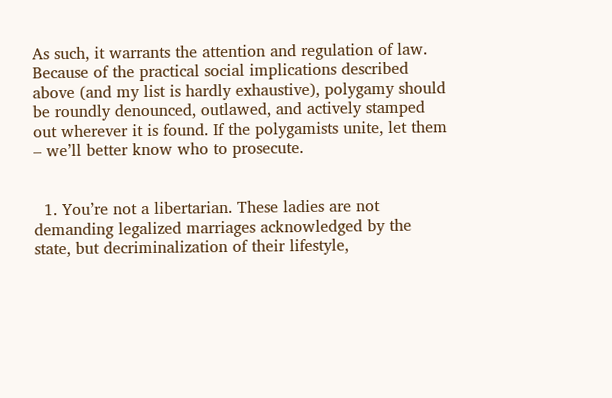As such, it warrants the attention and regulation of law. Because of the practical social implications described above (and my list is hardly exhaustive), polygamy should be roundly denounced, outlawed, and actively stamped out wherever it is found. If the polygamists unite, let them – we’ll better know who to prosecute.


  1. You’re not a libertarian. These ladies are not demanding legalized marriages acknowledged by the state, but decriminalization of their lifestyle,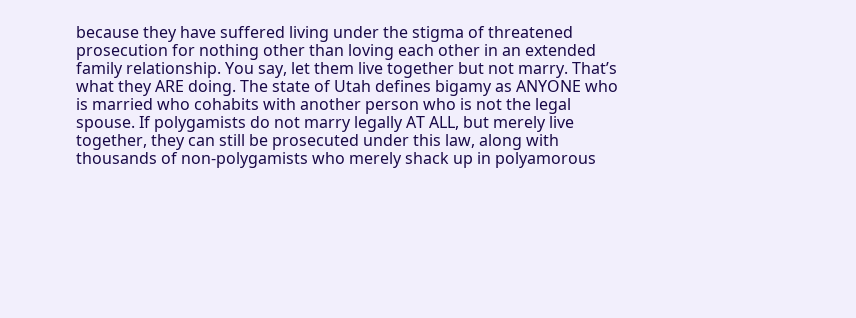because they have suffered living under the stigma of threatened prosecution for nothing other than loving each other in an extended family relationship. You say, let them live together but not marry. That’s what they ARE doing. The state of Utah defines bigamy as ANYONE who is married who cohabits with another person who is not the legal spouse. If polygamists do not marry legally AT ALL, but merely live together, they can still be prosecuted under this law, along with thousands of non-polygamists who merely shack up in polyamorous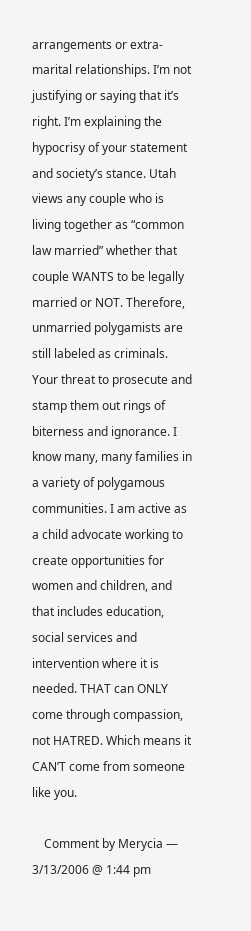arrangements or extra-marital relationships. I’m not justifying or saying that it’s right. I’m explaining the hypocrisy of your statement and society’s stance. Utah views any couple who is living together as “common law married” whether that couple WANTS to be legally married or NOT. Therefore, unmarried polygamists are still labeled as criminals. Your threat to prosecute and stamp them out rings of biterness and ignorance. I know many, many families in a variety of polygamous communities. I am active as a child advocate working to create opportunities for women and children, and that includes education, social services and intervention where it is needed. THAT can ONLY come through compassion, not HATRED. Which means it CAN’T come from someone like you.

    Comment by Merycia — 3/13/2006 @ 1:44 pm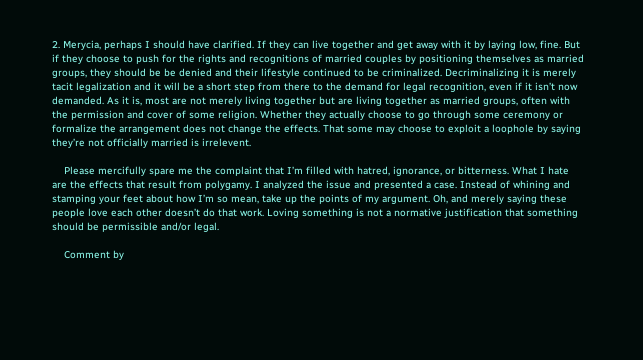2. Merycia, perhaps I should have clarified. If they can live together and get away with it by laying low, fine. But if they choose to push for the rights and recognitions of married couples by positioning themselves as married groups, they should be be denied and their lifestyle continued to be criminalized. Decriminalizing it is merely tacit legalization and it will be a short step from there to the demand for legal recognition, even if it isn’t now demanded. As it is, most are not merely living together but are living together as married groups, often with the permission and cover of some religion. Whether they actually choose to go through some ceremony or formalize the arrangement does not change the effects. That some may choose to exploit a loophole by saying they’re not officially married is irrelevent.

    Please mercifully spare me the complaint that I’m filled with hatred, ignorance, or bitterness. What I hate are the effects that result from polygamy. I analyzed the issue and presented a case. Instead of whining and stamping your feet about how I’m so mean, take up the points of my argument. Oh, and merely saying these people love each other doesn’t do that work. Loving something is not a normative justification that something should be permissible and/or legal.

    Comment by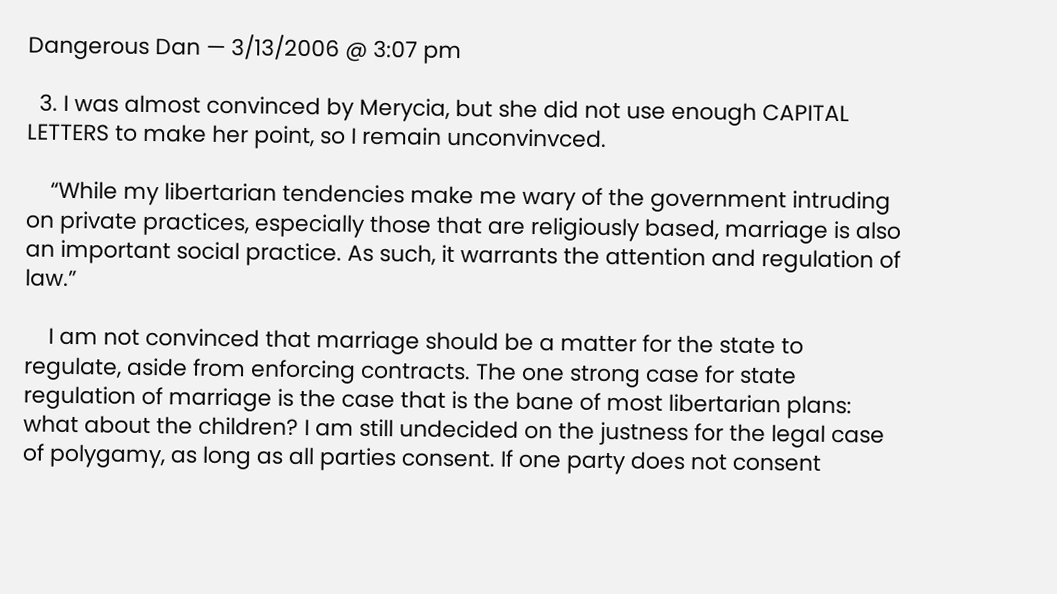Dangerous Dan — 3/13/2006 @ 3:07 pm

  3. I was almost convinced by Merycia, but she did not use enough CAPITAL LETTERS to make her point, so I remain unconvinvced.

    “While my libertarian tendencies make me wary of the government intruding on private practices, especially those that are religiously based, marriage is also an important social practice. As such, it warrants the attention and regulation of law.”

    I am not convinced that marriage should be a matter for the state to regulate, aside from enforcing contracts. The one strong case for state regulation of marriage is the case that is the bane of most libertarian plans: what about the children? I am still undecided on the justness for the legal case of polygamy, as long as all parties consent. If one party does not consent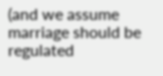(and we assume marriage should be regulated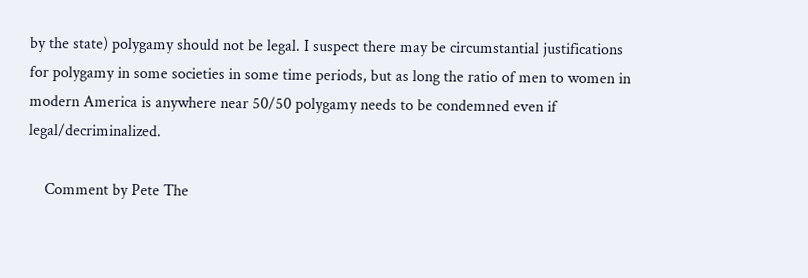by the state) polygamy should not be legal. I suspect there may be circumstantial justifications for polygamy in some societies in some time periods, but as long the ratio of men to women in modern America is anywhere near 50/50 polygamy needs to be condemned even if legal/decriminalized.

    Comment by Pete The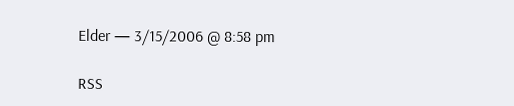Elder — 3/15/2006 @ 8:58 pm

RSS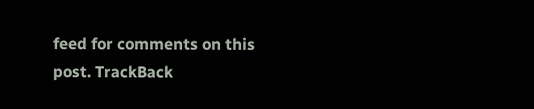feed for comments on this post. TrackBack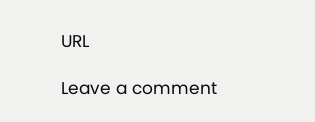URL

Leave a comment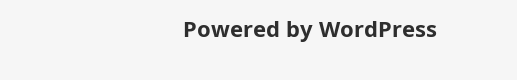Powered by WordPress